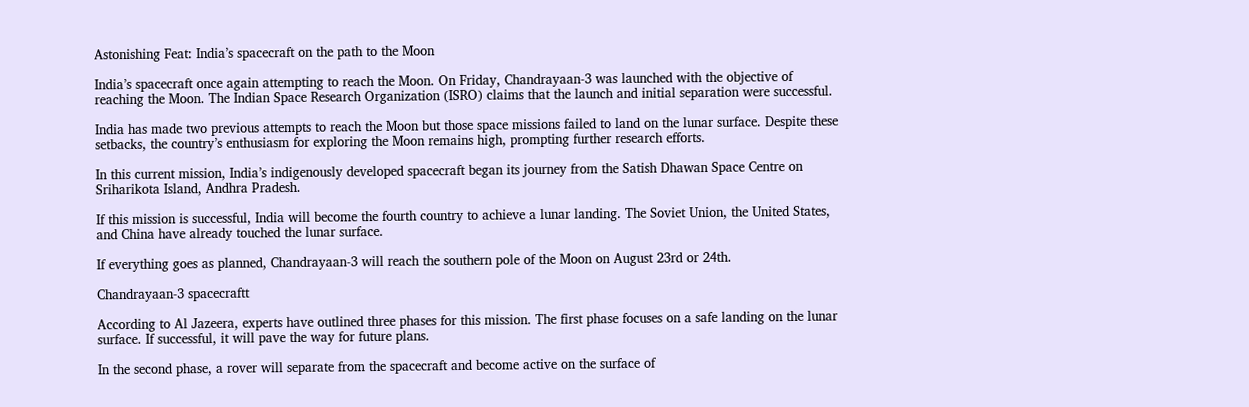Astonishing Feat: India’s spacecraft on the path to the Moon

India’s spacecraft once again attempting to reach the Moon. On Friday, Chandrayaan-3 was launched with the objective of reaching the Moon. The Indian Space Research Organization (ISRO) claims that the launch and initial separation were successful.

India has made two previous attempts to reach the Moon but those space missions failed to land on the lunar surface. Despite these setbacks, the country’s enthusiasm for exploring the Moon remains high, prompting further research efforts.

In this current mission, India’s indigenously developed spacecraft began its journey from the Satish Dhawan Space Centre on Sriharikota Island, Andhra Pradesh.

If this mission is successful, India will become the fourth country to achieve a lunar landing. The Soviet Union, the United States, and China have already touched the lunar surface.

If everything goes as planned, Chandrayaan-3 will reach the southern pole of the Moon on August 23rd or 24th.

Chandrayaan-3 spacecraftt

According to Al Jazeera, experts have outlined three phases for this mission. The first phase focuses on a safe landing on the lunar surface. If successful, it will pave the way for future plans.

In the second phase, a rover will separate from the spacecraft and become active on the surface of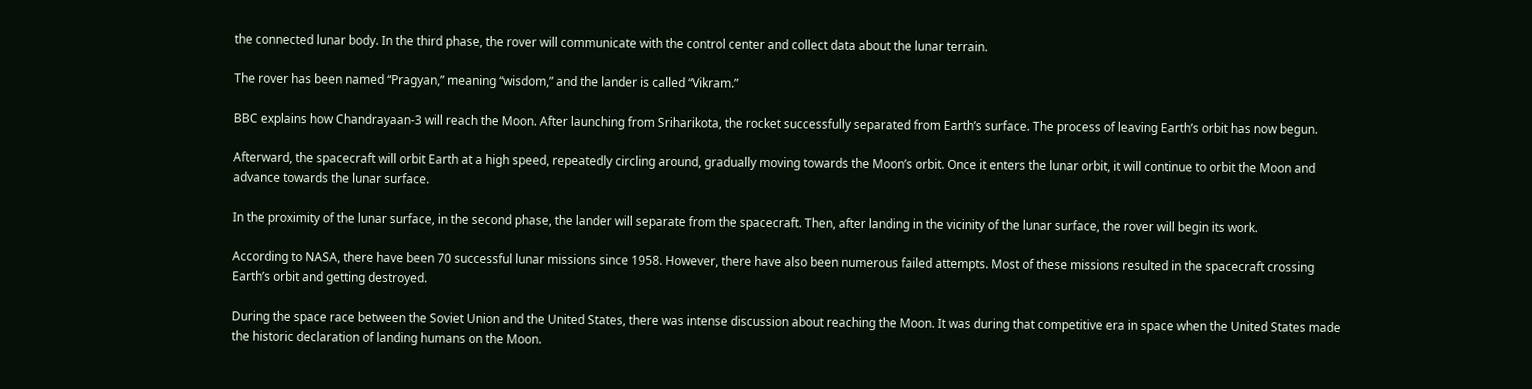the connected lunar body. In the third phase, the rover will communicate with the control center and collect data about the lunar terrain.

The rover has been named “Pragyan,” meaning “wisdom,” and the lander is called “Vikram.”

BBC explains how Chandrayaan-3 will reach the Moon. After launching from Sriharikota, the rocket successfully separated from Earth’s surface. The process of leaving Earth’s orbit has now begun.

Afterward, the spacecraft will orbit Earth at a high speed, repeatedly circling around, gradually moving towards the Moon’s orbit. Once it enters the lunar orbit, it will continue to orbit the Moon and advance towards the lunar surface.

In the proximity of the lunar surface, in the second phase, the lander will separate from the spacecraft. Then, after landing in the vicinity of the lunar surface, the rover will begin its work.

According to NASA, there have been 70 successful lunar missions since 1958. However, there have also been numerous failed attempts. Most of these missions resulted in the spacecraft crossing Earth’s orbit and getting destroyed.

During the space race between the Soviet Union and the United States, there was intense discussion about reaching the Moon. It was during that competitive era in space when the United States made the historic declaration of landing humans on the Moon.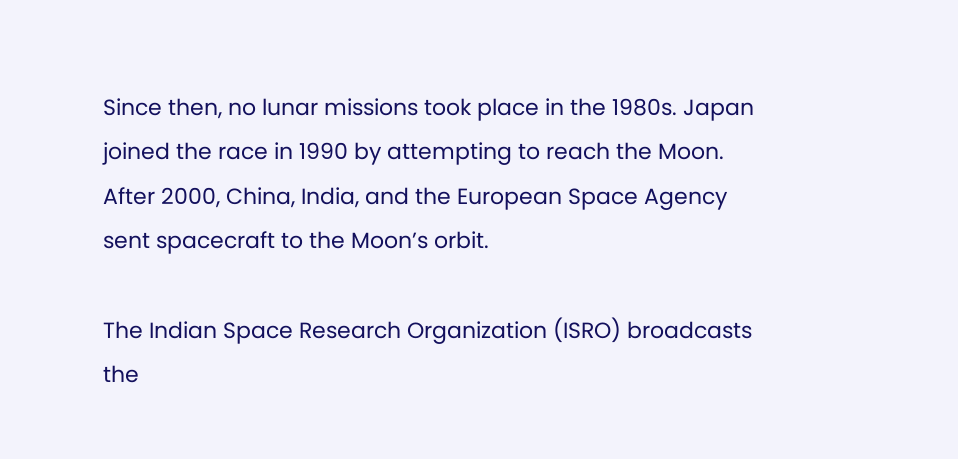Since then, no lunar missions took place in the 1980s. Japan joined the race in 1990 by attempting to reach the Moon. After 2000, China, India, and the European Space Agency sent spacecraft to the Moon’s orbit.

The Indian Space Research Organization (ISRO) broadcasts the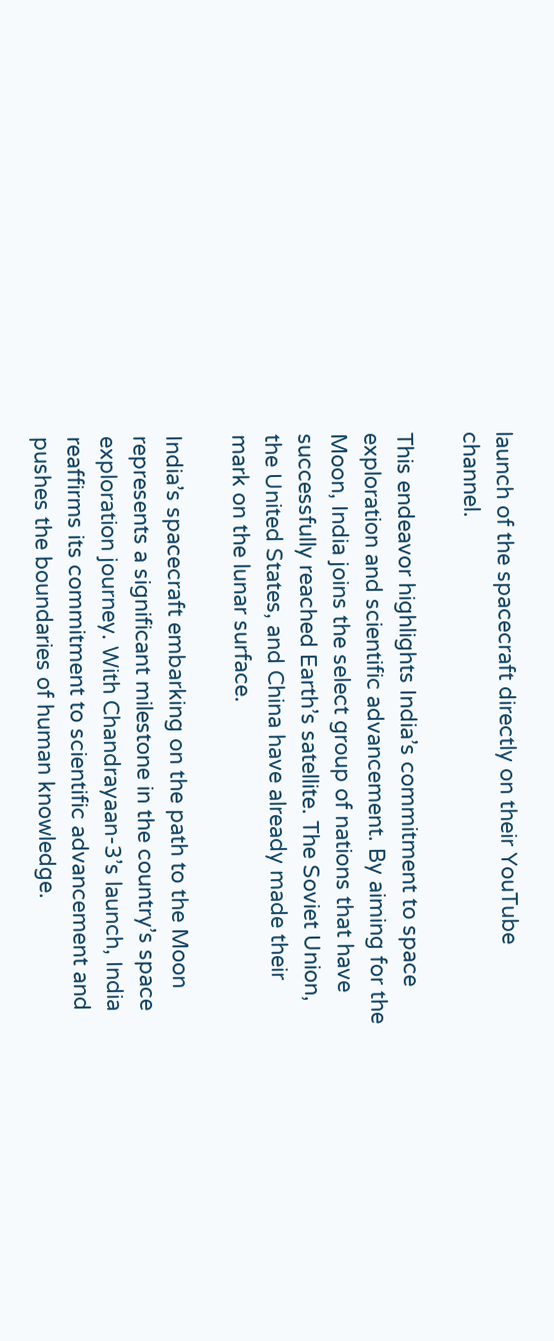launch of the spacecraft directly on their YouTube channel.

This endeavor highlights India’s commitment to space exploration and scientific advancement. By aiming for the Moon, India joins the select group of nations that have successfully reached Earth’s satellite. The Soviet Union, the United States, and China have already made their mark on the lunar surface.

India’s spacecraft embarking on the path to the Moon represents a significant milestone in the country’s space exploration journey. With Chandrayaan-3’s launch, India reaffirms its commitment to scientific advancement and pushes the boundaries of human knowledge.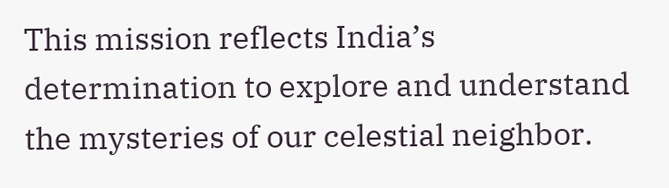This mission reflects India’s determination to explore and understand the mysteries of our celestial neighbor.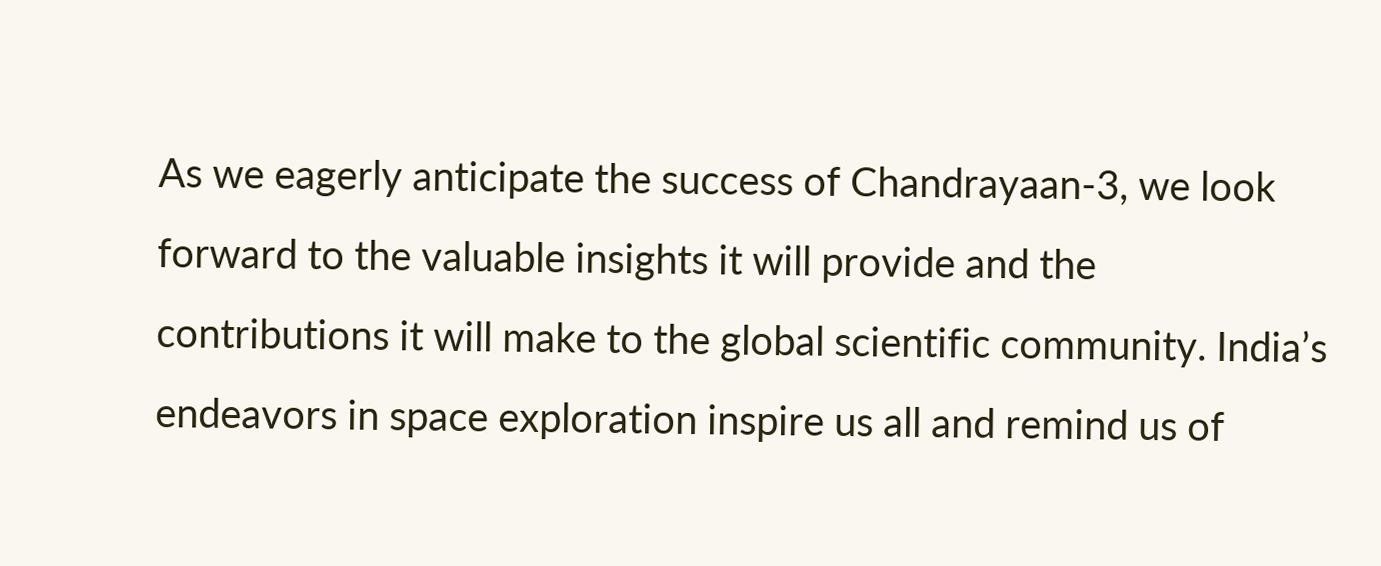As we eagerly anticipate the success of Chandrayaan-3, we look forward to the valuable insights it will provide and the contributions it will make to the global scientific community. India’s endeavors in space exploration inspire us all and remind us of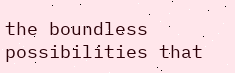the boundless possibilities that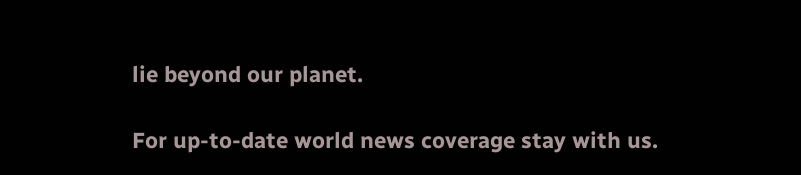lie beyond our planet.

For up-to-date world news coverage stay with us.